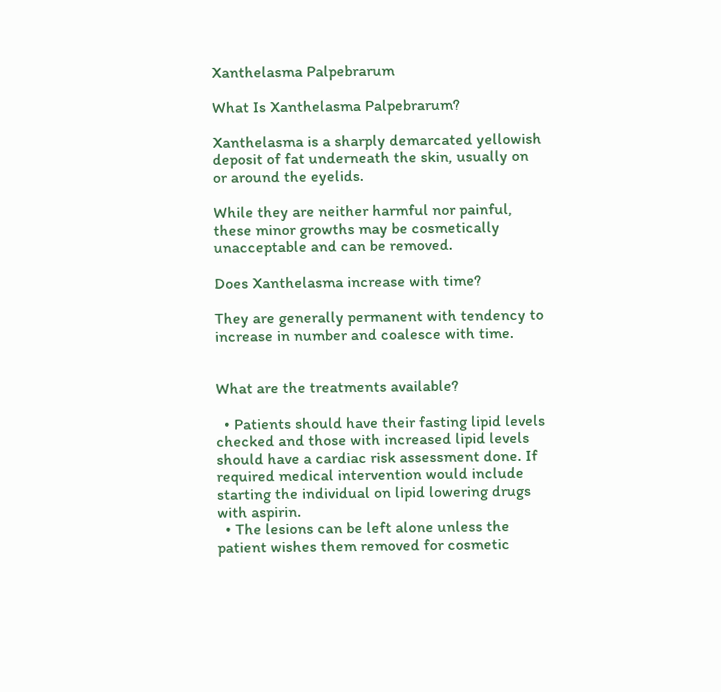Xanthelasma Palpebrarum

What Is Xanthelasma Palpebrarum?

Xanthelasma is a sharply demarcated yellowish deposit of fat underneath the skin, usually on or around the eyelids.

While they are neither harmful nor painful, these minor growths may be cosmetically unacceptable and can be removed.

Does Xanthelasma increase with time?

They are generally permanent with tendency to increase in number and coalesce with time.


What are the treatments available?

  • Patients should have their fasting lipid levels checked and those with increased lipid levels should have a cardiac risk assessment done. If required medical intervention would include starting the individual on lipid lowering drugs with aspirin.
  • The lesions can be left alone unless the patient wishes them removed for cosmetic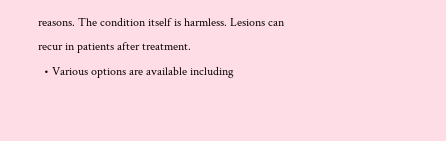reasons. The condition itself is harmless. Lesions can recur in patients after treatment.
  • Various options are available including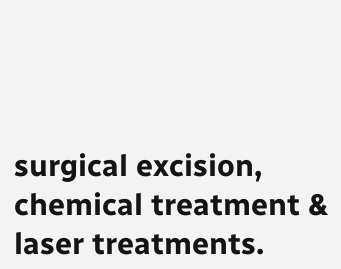surgical excision, chemical treatment & laser treatments.